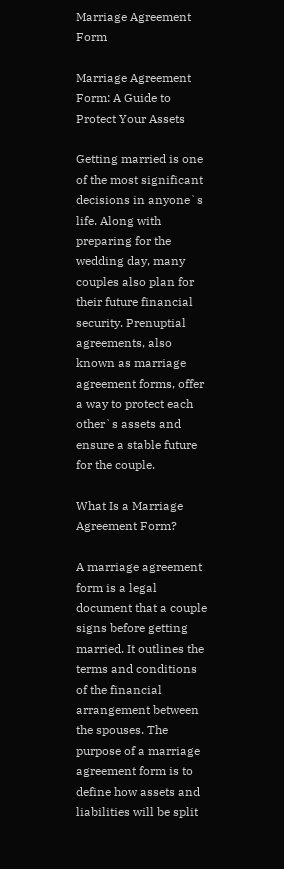Marriage Agreement Form

Marriage Agreement Form: A Guide to Protect Your Assets

Getting married is one of the most significant decisions in anyone`s life. Along with preparing for the wedding day, many couples also plan for their future financial security. Prenuptial agreements, also known as marriage agreement forms, offer a way to protect each other`s assets and ensure a stable future for the couple.

What Is a Marriage Agreement Form?

A marriage agreement form is a legal document that a couple signs before getting married. It outlines the terms and conditions of the financial arrangement between the spouses. The purpose of a marriage agreement form is to define how assets and liabilities will be split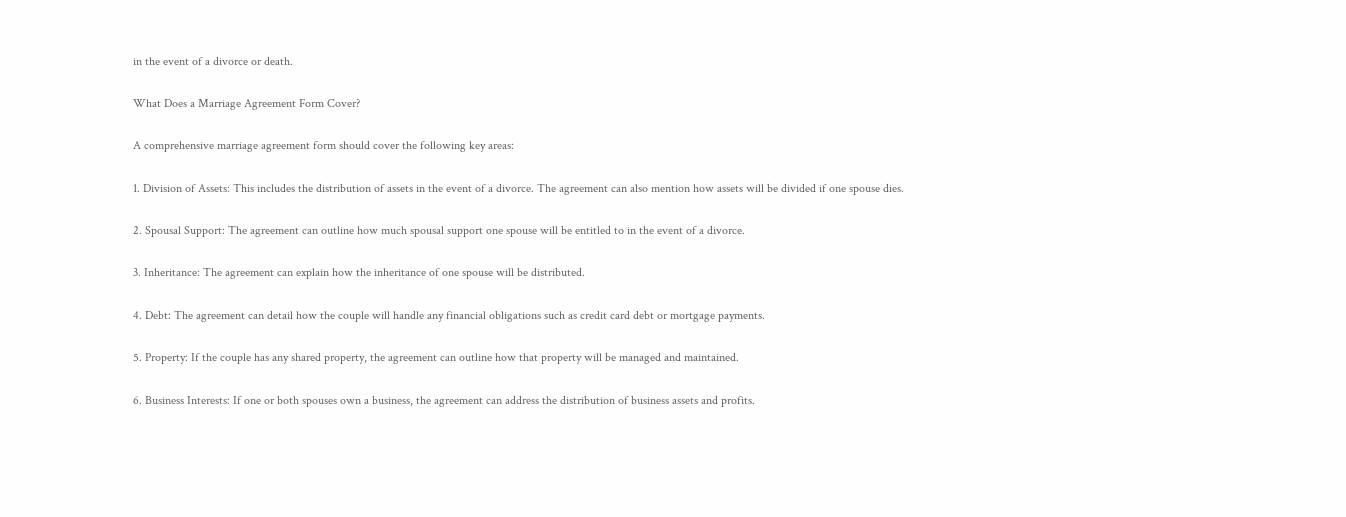in the event of a divorce or death.

What Does a Marriage Agreement Form Cover?

A comprehensive marriage agreement form should cover the following key areas:

1. Division of Assets: This includes the distribution of assets in the event of a divorce. The agreement can also mention how assets will be divided if one spouse dies.

2. Spousal Support: The agreement can outline how much spousal support one spouse will be entitled to in the event of a divorce.

3. Inheritance: The agreement can explain how the inheritance of one spouse will be distributed.

4. Debt: The agreement can detail how the couple will handle any financial obligations such as credit card debt or mortgage payments.

5. Property: If the couple has any shared property, the agreement can outline how that property will be managed and maintained.

6. Business Interests: If one or both spouses own a business, the agreement can address the distribution of business assets and profits.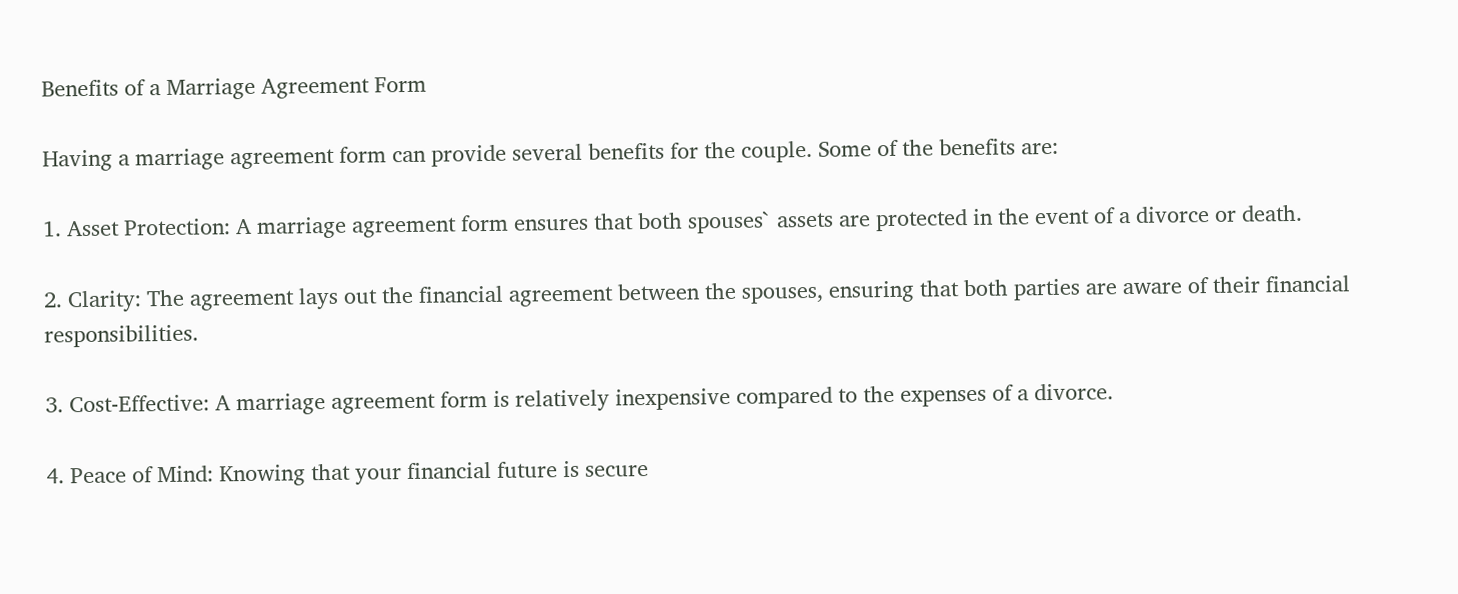Benefits of a Marriage Agreement Form

Having a marriage agreement form can provide several benefits for the couple. Some of the benefits are:

1. Asset Protection: A marriage agreement form ensures that both spouses` assets are protected in the event of a divorce or death.

2. Clarity: The agreement lays out the financial agreement between the spouses, ensuring that both parties are aware of their financial responsibilities.

3. Cost-Effective: A marriage agreement form is relatively inexpensive compared to the expenses of a divorce.

4. Peace of Mind: Knowing that your financial future is secure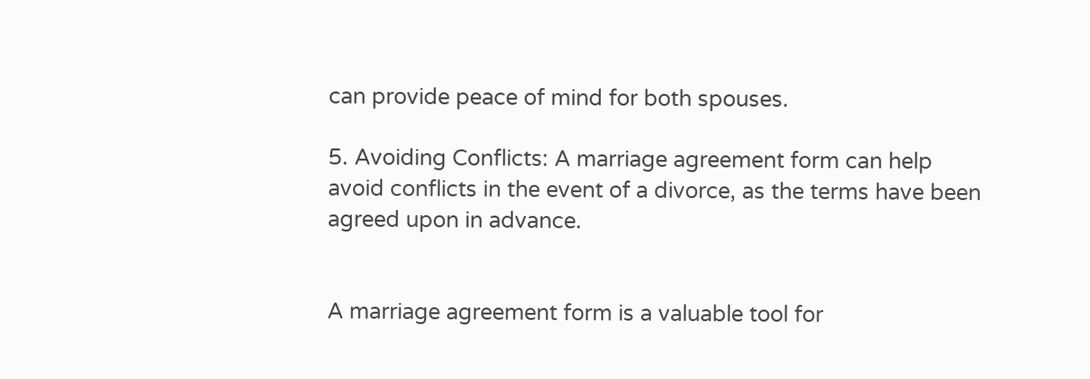can provide peace of mind for both spouses.

5. Avoiding Conflicts: A marriage agreement form can help avoid conflicts in the event of a divorce, as the terms have been agreed upon in advance.


A marriage agreement form is a valuable tool for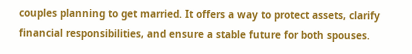couples planning to get married. It offers a way to protect assets, clarify financial responsibilities, and ensure a stable future for both spouses.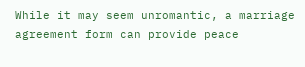While it may seem unromantic, a marriage agreement form can provide peace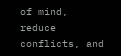of mind, reduce conflicts, and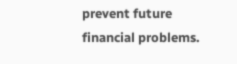prevent future financial problems.